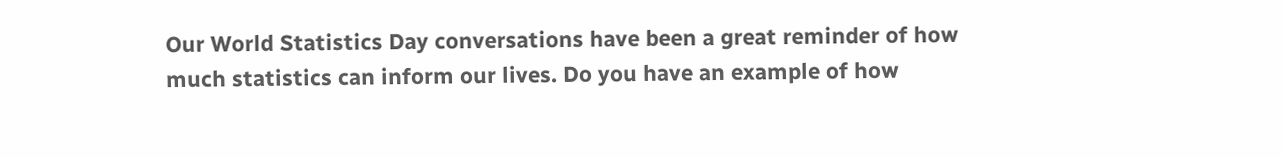Our World Statistics Day conversations have been a great reminder of how much statistics can inform our lives. Do you have an example of how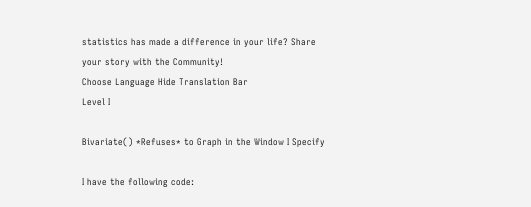statistics has made a difference in your life? Share your story with the Community!
Choose Language Hide Translation Bar
Level I

Bivariate() *Refuses* to Graph in the Window I Specify

I have the following code: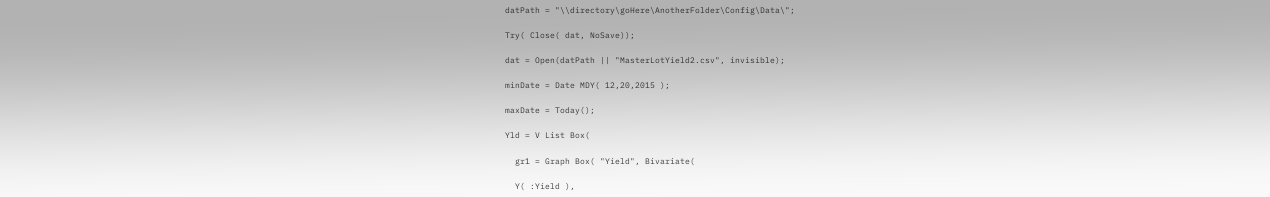datPath = "\\directory\goHere\AnotherFolder\Config\Data\";

Try( Close( dat, NoSave));

dat = Open(datPath || "MasterLotYield2.csv", invisible);

minDate = Date MDY( 12,20,2015 );

maxDate = Today();

Yld = V List Box(

  gr1 = Graph Box( "Yield", Bivariate(

  Y( :Yield ),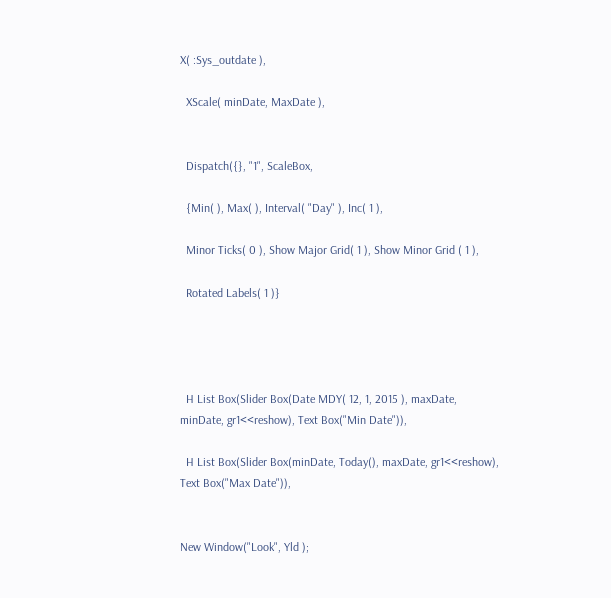X( :Sys_outdate ),

  XScale( minDate, MaxDate ),


  Dispatch({}, "1", ScaleBox,

  {Min( ), Max( ), Interval( "Day" ), Inc( 1 ),

  Minor Ticks( 0 ), Show Major Grid( 1 ), Show Minor Grid ( 1 ),

  Rotated Labels( 1 )}




  H List Box(Slider Box(Date MDY( 12, 1, 2015 ), maxDate, minDate, gr1<<reshow), Text Box("Min Date")),

  H List Box(Slider Box(minDate, Today(), maxDate, gr1<<reshow), Text Box("Max Date")),


New Window("Look", Yld );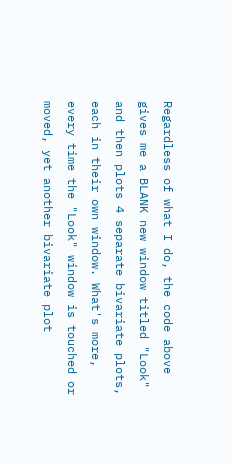Regardless of what I do, the code above gives me a BLANK new window titled "Look" and then plots 4 separate bivariate plots, each in their own window. What's more, every time the "Look" window is touched or moved, yet another bivariate plot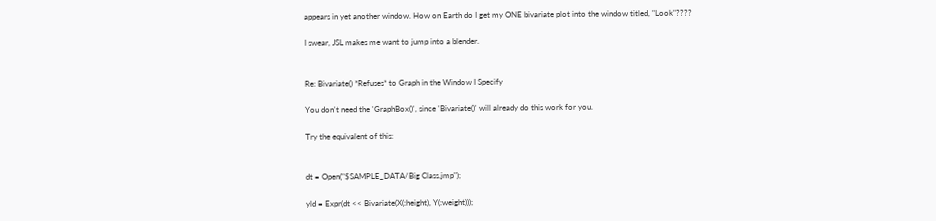appears in yet another window. How on Earth do I get my ONE bivariate plot into the window titled, "Look"????

I swear, JSL makes me want to jump into a blender.


Re: Bivariate() *Refuses* to Graph in the Window I Specify

You don't need the 'GraphBox()', since 'Bivariate()' will already do this work for you.

Try the equivalent of this:


dt = Open("$SAMPLE_DATA/Big Class.jmp");

yld = Expr(dt << Bivariate(X(:height), Y(:weight)));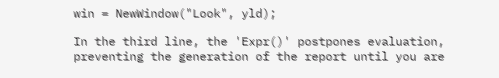win = NewWindow("Look", yld);

In the third line, the 'Expr()' postpones evaluation, preventing the generation of the report until you are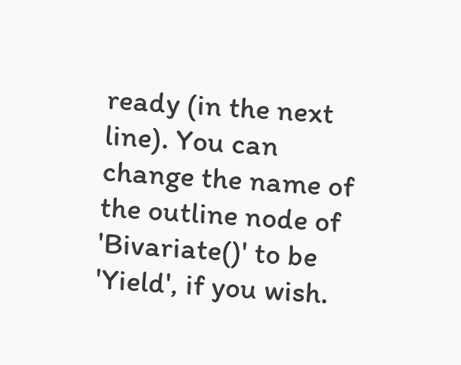ready (in the next line). You can change the name of the outline node of 'Bivariate()' to be 'Yield', if you wish.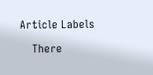Article Labels

    There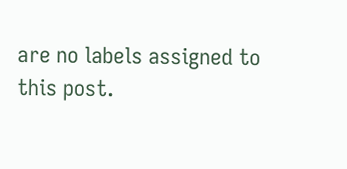are no labels assigned to this post.